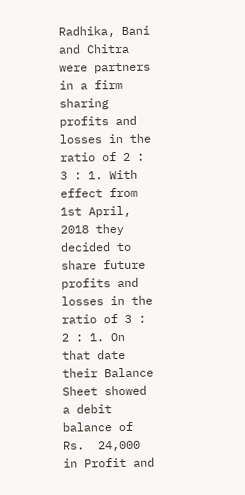Radhika, Bani and Chitra were partners in a firm sharing profits and losses in the ratio of 2 : 3 : 1. With effect from 1st April, 2018 they decided to share future profits and losses in the ratio of 3 : 2 : 1. On that date their Balance Sheet showed a debit balance of Rs.  24,000 in Profit and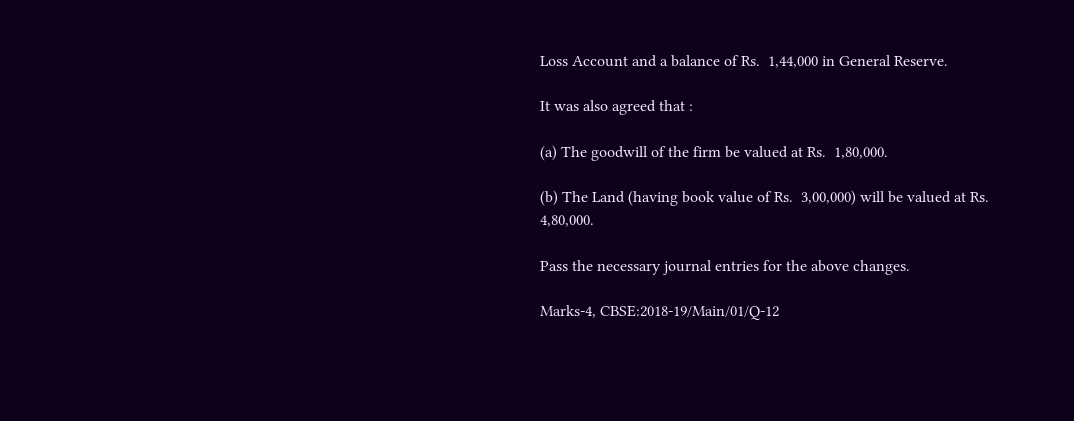Loss Account and a balance of Rs.  1,44,000 in General Reserve.

It was also agreed that :

(a) The goodwill of the firm be valued at Rs.  1,80,000.

(b) The Land (having book value of Rs.  3,00,000) will be valued at Rs.  4,80,000.

Pass the necessary journal entries for the above changes.

Marks-4, CBSE:2018-19/Main/01/Q-12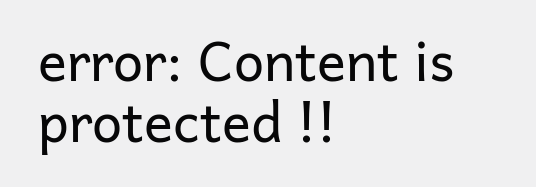error: Content is protected !!